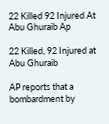22 Killed 92 Injured At Abu Ghuraib Ap

22 Killed, 92 Injured at Abu Ghuraib

AP reports that a bombardment by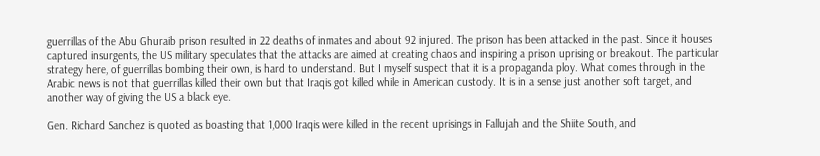guerrillas of the Abu Ghuraib prison resulted in 22 deaths of inmates and about 92 injured. The prison has been attacked in the past. Since it houses captured insurgents, the US military speculates that the attacks are aimed at creating chaos and inspiring a prison uprising or breakout. The particular strategy here, of guerrillas bombing their own, is hard to understand. But I myself suspect that it is a propaganda ploy. What comes through in the Arabic news is not that guerrillas killed their own but that Iraqis got killed while in American custody. It is in a sense just another soft target, and another way of giving the US a black eye.

Gen. Richard Sanchez is quoted as boasting that 1,000 Iraqis were killed in the recent uprisings in Fallujah and the Shiite South, and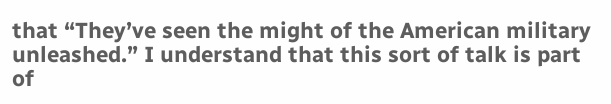that “They’ve seen the might of the American military unleashed.” I understand that this sort of talk is part of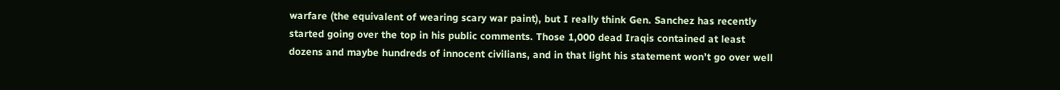warfare (the equivalent of wearing scary war paint), but I really think Gen. Sanchez has recently started going over the top in his public comments. Those 1,000 dead Iraqis contained at least dozens and maybe hundreds of innocent civilians, and in that light his statement won’t go over well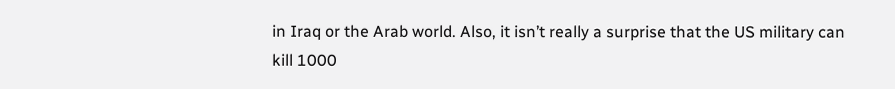in Iraq or the Arab world. Also, it isn’t really a surprise that the US military can kill 1000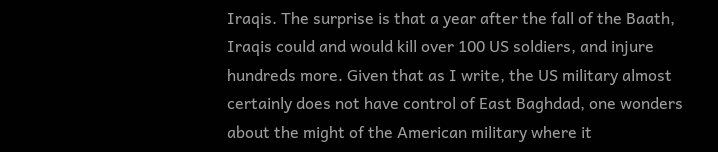Iraqis. The surprise is that a year after the fall of the Baath, Iraqis could and would kill over 100 US soldiers, and injure hundreds more. Given that as I write, the US military almost certainly does not have control of East Baghdad, one wonders about the might of the American military where it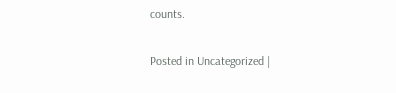counts.

Posted in Uncategorized |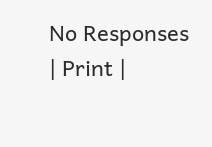No Responses | Print |